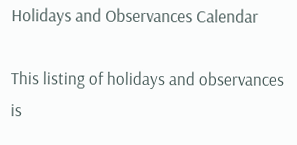Holidays and Observances Calendar

This listing of holidays and observances is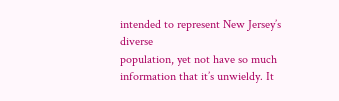intended to represent New Jersey’s diverse
population, yet not have so much information that it’s unwieldy. It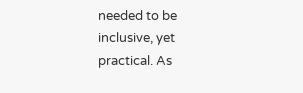needed to be inclusive, yet
practical. As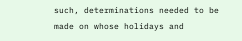such, determinations needed to be made on whose holidays and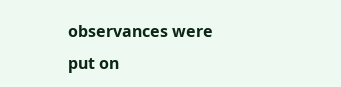observances were
put on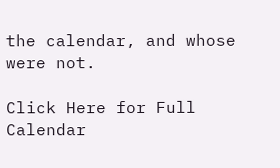the calendar, and whose were not.

Click Here for Full Calendar